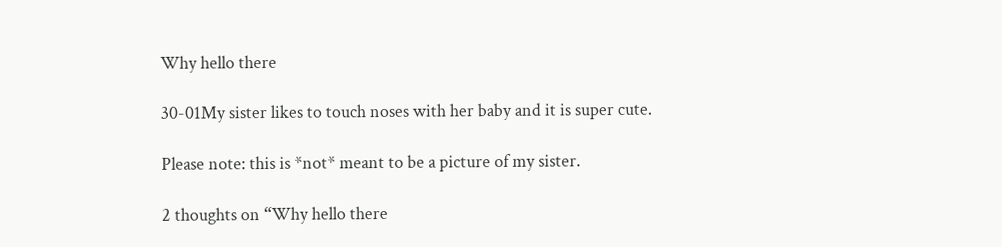Why hello there

30-01My sister likes to touch noses with her baby and it is super cute.

Please note: this is *not* meant to be a picture of my sister.

2 thoughts on “Why hello there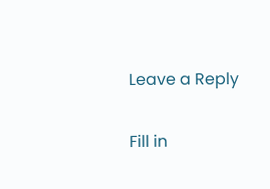Leave a Reply

Fill in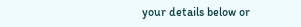your details below or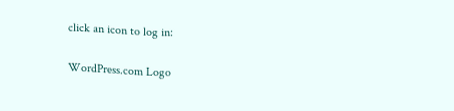click an icon to log in:

WordPress.com Logo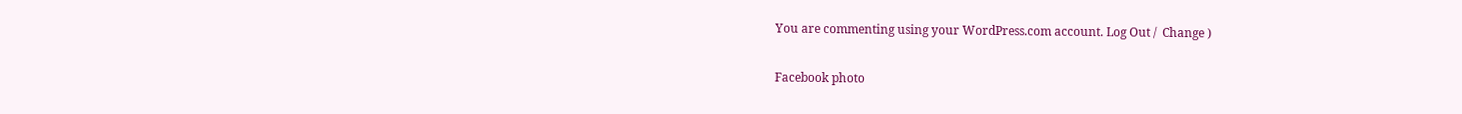You are commenting using your WordPress.com account. Log Out /  Change )

Facebook photo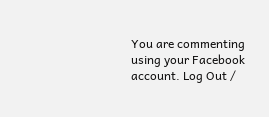You are commenting using your Facebook account. Log Out /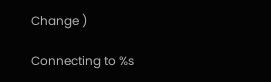Change )

Connecting to %s